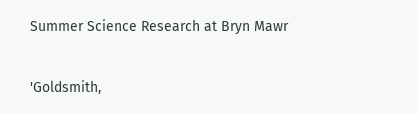Summer Science Research at Bryn Mawr

'Goldsmith,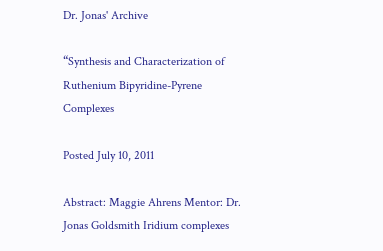Dr. Jonas' Archive

“Synthesis and Characterization of Ruthenium Bipyridine-Pyrene Complexes

Posted July 10, 2011

Abstract: Maggie Ahrens Mentor: Dr. Jonas Goldsmith Iridium complexes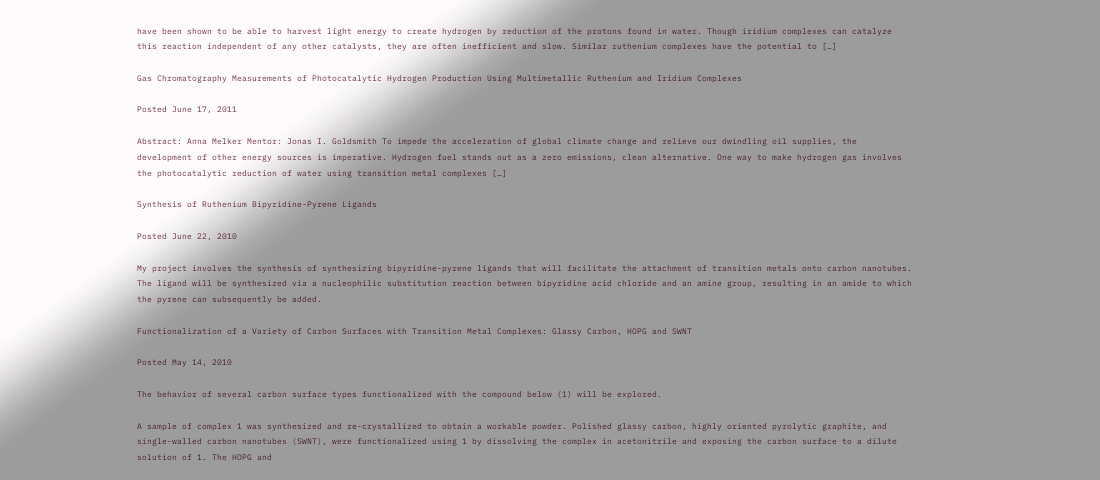have been shown to be able to harvest light energy to create hydrogen by reduction of the protons found in water. Though iridium complexes can catalyze this reaction independent of any other catalysts, they are often inefficient and slow. Similar ruthenium complexes have the potential to […]

Gas Chromatography Measurements of Photocatalytic Hydrogen Production Using Multimetallic Ruthenium and Iridium Complexes

Posted June 17, 2011

Abstract: Anna Melker Mentor: Jonas I. Goldsmith To impede the acceleration of global climate change and relieve our dwindling oil supplies, the development of other energy sources is imperative. Hydrogen fuel stands out as a zero emissions, clean alternative. One way to make hydrogen gas involves the photocatalytic reduction of water using transition metal complexes […]

Synthesis of Ruthenium Bipyridine-Pyrene Ligands

Posted June 22, 2010

My project involves the synthesis of synthesizing bipyridine-pyrene ligands that will facilitate the attachment of transition metals onto carbon nanotubes. The ligand will be synthesized via a nucleophilic substitution reaction between bipyridine acid chloride and an amine group, resulting in an amide to which the pyrene can subsequently be added.

Functionalization of a Variety of Carbon Surfaces with Transition Metal Complexes: Glassy Carbon, HOPG and SWNT

Posted May 14, 2010

The behavior of several carbon surface types functionalized with the compound below (1) will be explored.

A sample of complex 1 was synthesized and re-crystallized to obtain a workable powder. Polished glassy carbon, highly oriented pyrolytic graphite, and single-walled carbon nanotubes (SWNT), were functionalized using 1 by dissolving the complex in acetonitrile and exposing the carbon surface to a dilute solution of 1. The HOPG and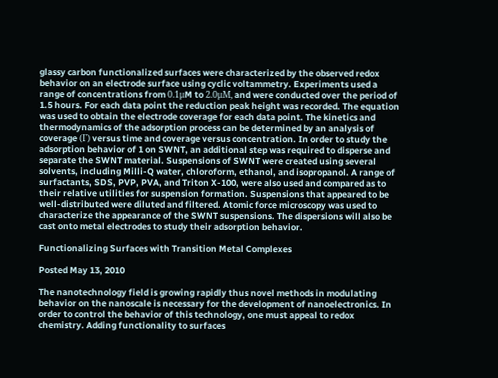glassy carbon functionalized surfaces were characterized by the observed redox behavior on an electrode surface using cyclic voltammetry. Experiments used a range of concentrations from 0.1μM to 2.0μM, and were conducted over the period of 1.5 hours. For each data point the reduction peak height was recorded. The equation was used to obtain the electrode coverage for each data point. The kinetics and thermodynamics of the adsorption process can be determined by an analysis of coverage (Γ) versus time and coverage versus concentration. In order to study the adsorption behavior of 1 on SWNT, an additional step was required to disperse and separate the SWNT material. Suspensions of SWNT were created using several solvents, including Milli-Q water, chloroform, ethanol, and isopropanol. A range of surfactants, SDS, PVP, PVA, and Triton X-100, were also used and compared as to their relative utilities for suspension formation. Suspensions that appeared to be well-distributed were diluted and filtered. Atomic force microscopy was used to characterize the appearance of the SWNT suspensions. The dispersions will also be cast onto metal electrodes to study their adsorption behavior.

Functionalizing Surfaces with Transition Metal Complexes

Posted May 13, 2010

The nanotechnology field is growing rapidly thus novel methods in modulating behavior on the nanoscale is necessary for the development of nanoelectronics. In order to control the behavior of this technology, one must appeal to redox chemistry. Adding functionality to surfaces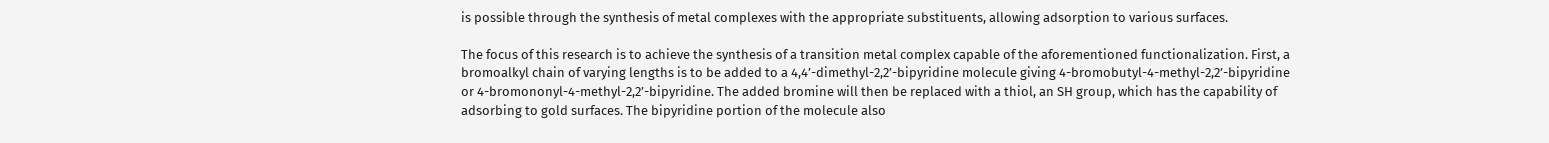is possible through the synthesis of metal complexes with the appropriate substituents, allowing adsorption to various surfaces.

The focus of this research is to achieve the synthesis of a transition metal complex capable of the aforementioned functionalization. First, a bromoalkyl chain of varying lengths is to be added to a 4,4’-dimethyl-2,2’-bipyridine molecule giving 4-bromobutyl-4-methyl-2,2’-bipyridine or 4-bromononyl-4-methyl-2,2’-bipyridine. The added bromine will then be replaced with a thiol, an SH group, which has the capability of adsorbing to gold surfaces. The bipyridine portion of the molecule also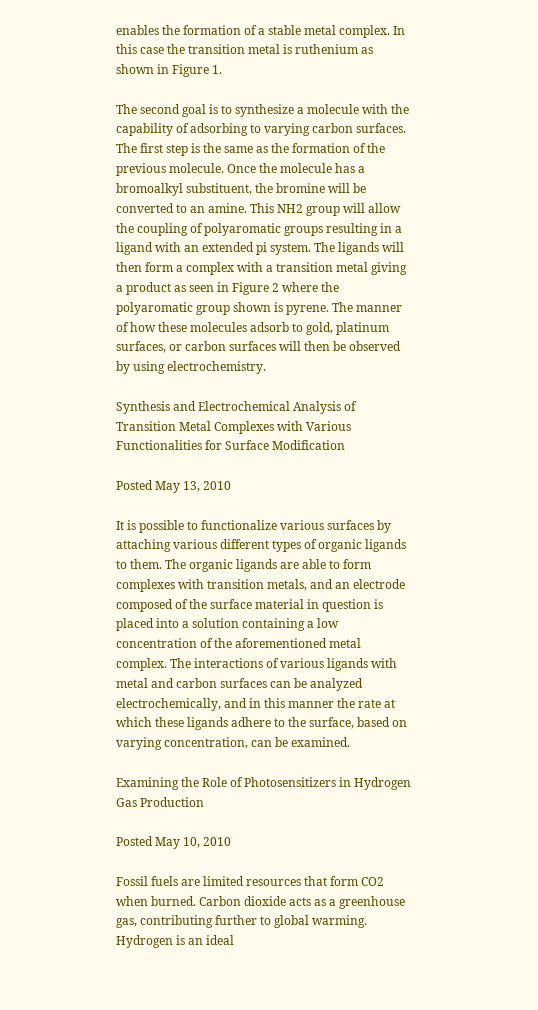enables the formation of a stable metal complex. In this case the transition metal is ruthenium as shown in Figure 1.

The second goal is to synthesize a molecule with the capability of adsorbing to varying carbon surfaces. The first step is the same as the formation of the previous molecule. Once the molecule has a bromoalkyl substituent, the bromine will be converted to an amine. This NH2 group will allow the coupling of polyaromatic groups resulting in a ligand with an extended pi system. The ligands will then form a complex with a transition metal giving a product as seen in Figure 2 where the polyaromatic group shown is pyrene. The manner of how these molecules adsorb to gold, platinum surfaces, or carbon surfaces will then be observed by using electrochemistry.

Synthesis and Electrochemical Analysis of Transition Metal Complexes with Various Functionalities for Surface Modification

Posted May 13, 2010

It is possible to functionalize various surfaces by attaching various different types of organic ligands to them. The organic ligands are able to form complexes with transition metals, and an electrode composed of the surface material in question is placed into a solution containing a low concentration of the aforementioned metal complex. The interactions of various ligands with metal and carbon surfaces can be analyzed electrochemically, and in this manner the rate at which these ligands adhere to the surface, based on varying concentration, can be examined.

Examining the Role of Photosensitizers in Hydrogen Gas Production

Posted May 10, 2010

Fossil fuels are limited resources that form CO2 when burned. Carbon dioxide acts as a greenhouse gas, contributing further to global warming. Hydrogen is an ideal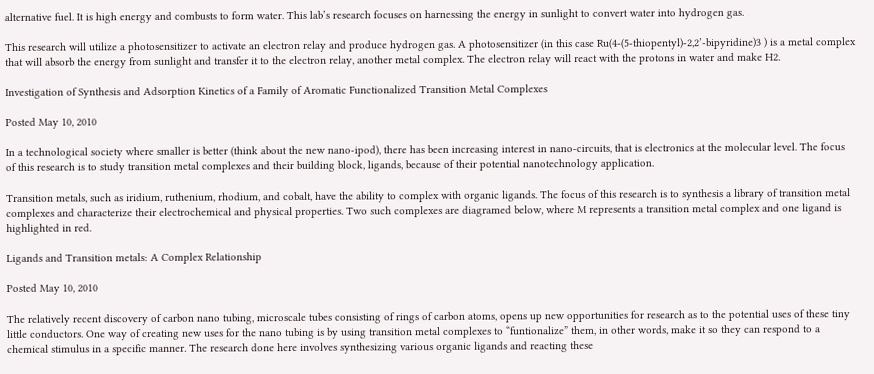alternative fuel. It is high energy and combusts to form water. This lab’s research focuses on harnessing the energy in sunlight to convert water into hydrogen gas.

This research will utilize a photosensitizer to activate an electron relay and produce hydrogen gas. A photosensitizer (in this case Ru(4-(5-thiopentyl)-2,2’-bipyridine)3 ) is a metal complex that will absorb the energy from sunlight and transfer it to the electron relay, another metal complex. The electron relay will react with the protons in water and make H2.

Investigation of Synthesis and Adsorption Kinetics of a Family of Aromatic Functionalized Transition Metal Complexes

Posted May 10, 2010

In a technological society where smaller is better (think about the new nano-ipod), there has been increasing interest in nano-circuits, that is electronics at the molecular level. The focus of this research is to study transition metal complexes and their building block, ligands, because of their potential nanotechnology application.

Transition metals, such as iridium, ruthenium, rhodium, and cobalt, have the ability to complex with organic ligands. The focus of this research is to synthesis a library of transition metal complexes and characterize their electrochemical and physical properties. Two such complexes are diagramed below, where M represents a transition metal complex and one ligand is highlighted in red.

Ligands and Transition metals: A Complex Relationship

Posted May 10, 2010

The relatively recent discovery of carbon nano tubing, microscale tubes consisting of rings of carbon atoms, opens up new opportunities for research as to the potential uses of these tiny little conductors. One way of creating new uses for the nano tubing is by using transition metal complexes to “funtionalize” them, in other words, make it so they can respond to a chemical stimulus in a specific manner. The research done here involves synthesizing various organic ligands and reacting these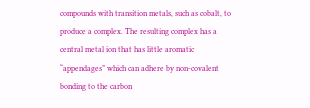compounds with transition metals, such as cobalt, to produce a complex. The resulting complex has a central metal ion that has little aromatic “appendages” which can adhere by non-covalent bonding to the carbon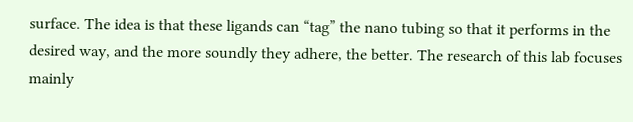surface. The idea is that these ligands can “tag” the nano tubing so that it performs in the desired way, and the more soundly they adhere, the better. The research of this lab focuses mainly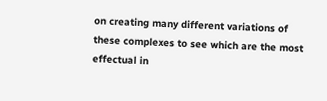on creating many different variations of these complexes to see which are the most effectual in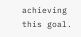achieving this goal.